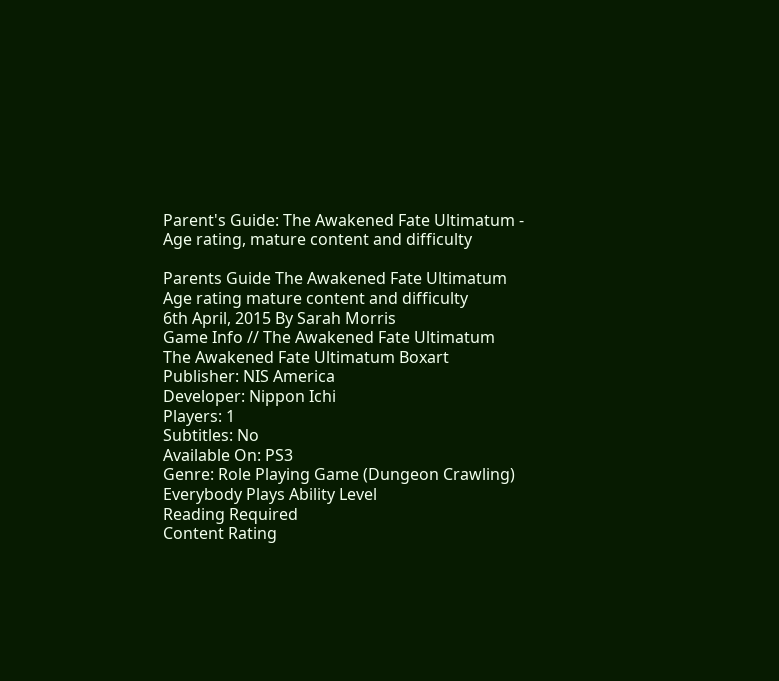Parent's Guide: The Awakened Fate Ultimatum - Age rating, mature content and difficulty

Parents Guide The Awakened Fate Ultimatum Age rating mature content and difficulty
6th April, 2015 By Sarah Morris
Game Info // The Awakened Fate Ultimatum
The Awakened Fate Ultimatum Boxart
Publisher: NIS America
Developer: Nippon Ichi
Players: 1
Subtitles: No
Available On: PS3
Genre: Role Playing Game (Dungeon Crawling)
Everybody Plays Ability Level
Reading Required
Content Rating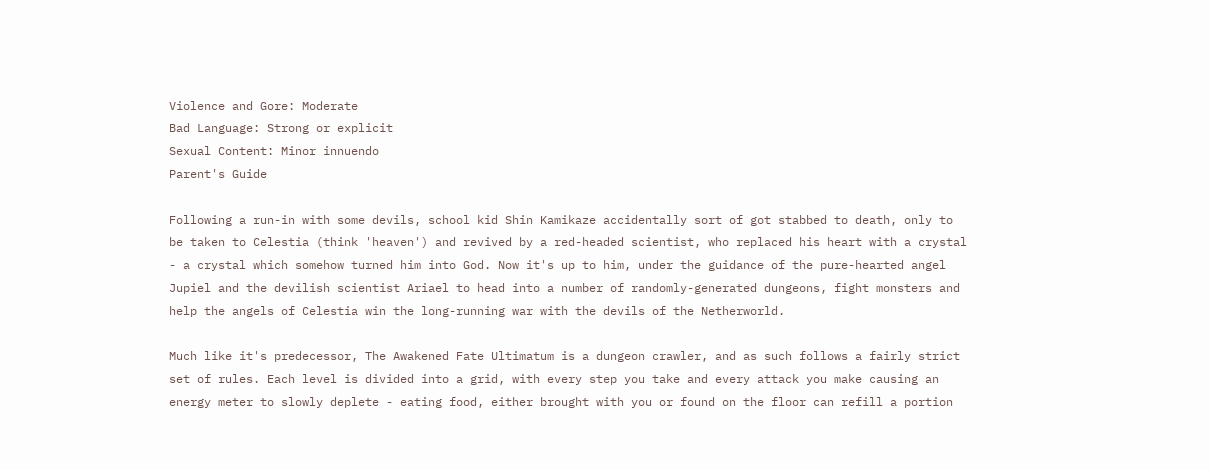Violence and Gore: Moderate
Bad Language: Strong or explicit
Sexual Content: Minor innuendo
Parent's Guide

Following a run-in with some devils, school kid Shin Kamikaze accidentally sort of got stabbed to death, only to be taken to Celestia (think 'heaven') and revived by a red-headed scientist, who replaced his heart with a crystal - a crystal which somehow turned him into God. Now it's up to him, under the guidance of the pure-hearted angel Jupiel and the devilish scientist Ariael to head into a number of randomly-generated dungeons, fight monsters and help the angels of Celestia win the long-running war with the devils of the Netherworld.

Much like it's predecessor, The Awakened Fate Ultimatum is a dungeon crawler, and as such follows a fairly strict set of rules. Each level is divided into a grid, with every step you take and every attack you make causing an energy meter to slowly deplete - eating food, either brought with you or found on the floor can refill a portion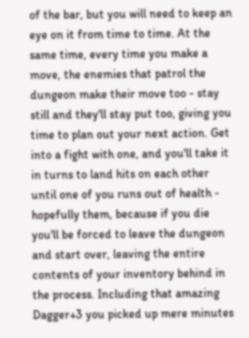of the bar, but you will need to keep an eye on it from time to time. At the same time, every time you make a move, the enemies that patrol the dungeon make their move too - stay still and they'll stay put too, giving you time to plan out your next action. Get into a fight with one, and you'll take it in turns to land hits on each other until one of you runs out of health - hopefully them, because if you die you'll be forced to leave the dungeon and start over, leaving the entire contents of your inventory behind in the process. Including that amazing Dagger+3 you picked up mere minutes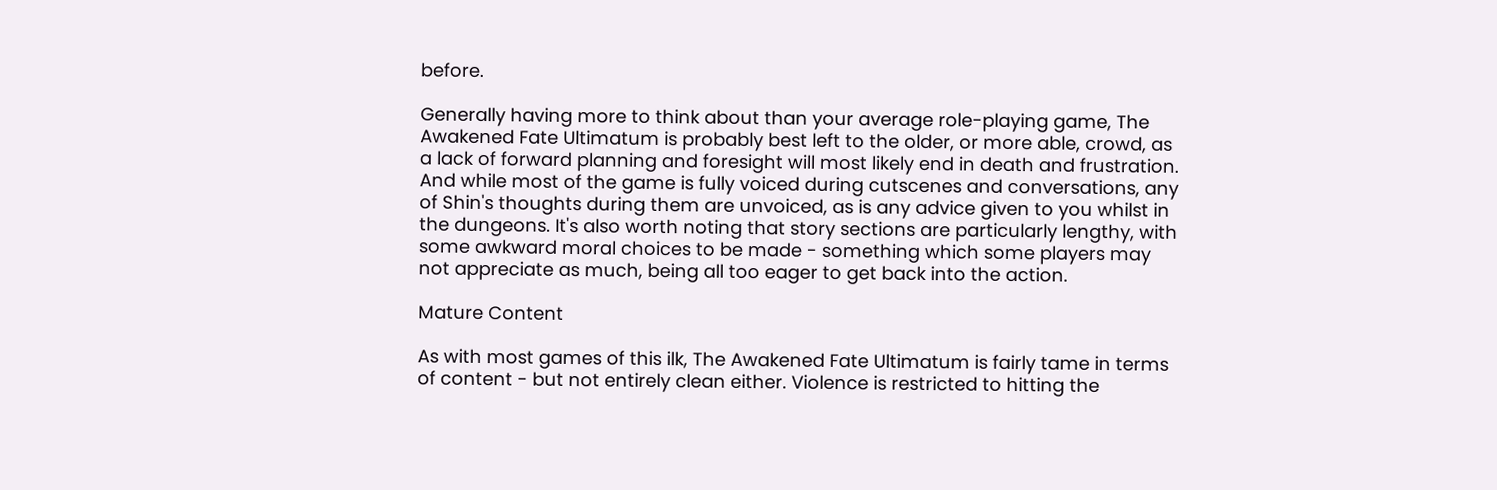before.

Generally having more to think about than your average role-playing game, The Awakened Fate Ultimatum is probably best left to the older, or more able, crowd, as a lack of forward planning and foresight will most likely end in death and frustration. And while most of the game is fully voiced during cutscenes and conversations, any of Shin's thoughts during them are unvoiced, as is any advice given to you whilst in the dungeons. It's also worth noting that story sections are particularly lengthy, with some awkward moral choices to be made - something which some players may not appreciate as much, being all too eager to get back into the action.

Mature Content

As with most games of this ilk, The Awakened Fate Ultimatum is fairly tame in terms of content - but not entirely clean either. Violence is restricted to hitting the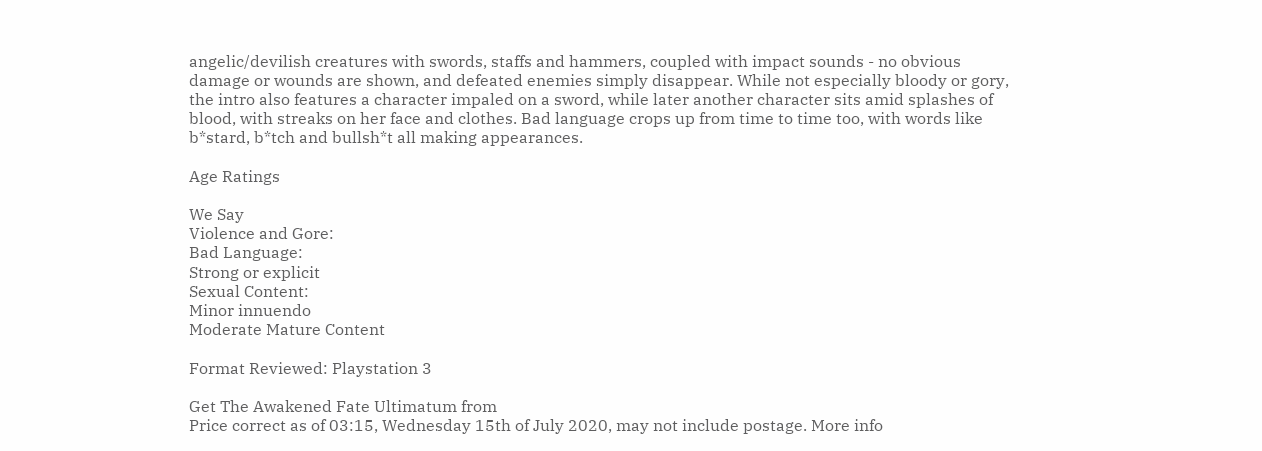angelic/devilish creatures with swords, staffs and hammers, coupled with impact sounds - no obvious damage or wounds are shown, and defeated enemies simply disappear. While not especially bloody or gory, the intro also features a character impaled on a sword, while later another character sits amid splashes of blood, with streaks on her face and clothes. Bad language crops up from time to time too, with words like b*stard, b*tch and bullsh*t all making appearances.

Age Ratings

We Say
Violence and Gore:
Bad Language:
Strong or explicit
Sexual Content:
Minor innuendo
Moderate Mature Content

Format Reviewed: Playstation 3

Get The Awakened Fate Ultimatum from
Price correct as of 03:15, Wednesday 15th of July 2020, may not include postage. More info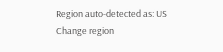Region auto-detected as: US Change region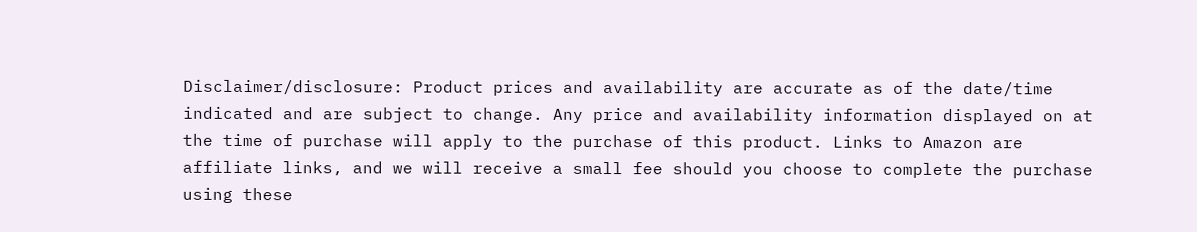Disclaimer/disclosure: Product prices and availability are accurate as of the date/time indicated and are subject to change. Any price and availability information displayed on at the time of purchase will apply to the purchase of this product. Links to Amazon are affiliate links, and we will receive a small fee should you choose to complete the purchase using these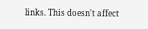links. This doesn't affect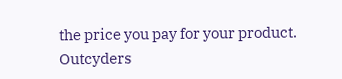the price you pay for your product.
Outcyders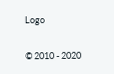Logo

© 2010 - 2020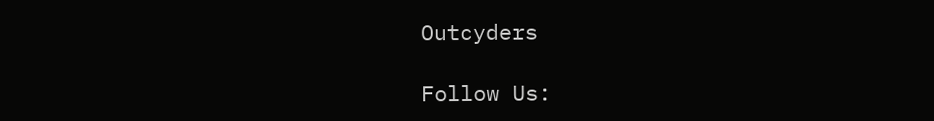Outcyders

Follow Us: